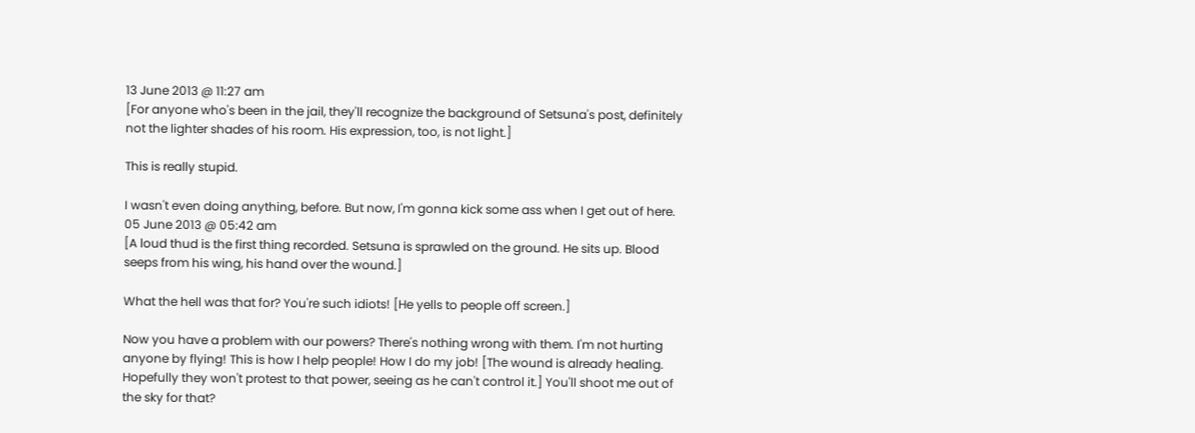13 June 2013 @ 11:27 am
[For anyone who's been in the jail, they'll recognize the background of Setsuna's post, definitely not the lighter shades of his room. His expression, too, is not light.]

This is really stupid.

I wasn't even doing anything, before. But now, I'm gonna kick some ass when I get out of here.
05 June 2013 @ 05:42 am
[A loud thud is the first thing recorded. Setsuna is sprawled on the ground. He sits up. Blood seeps from his wing, his hand over the wound.]

What the hell was that for? You're such idiots! [He yells to people off screen.]

Now you have a problem with our powers? There's nothing wrong with them. I'm not hurting anyone by flying! This is how I help people! How I do my job! [The wound is already healing. Hopefully they won't protest to that power, seeing as he can't control it.] You'll shoot me out of the sky for that?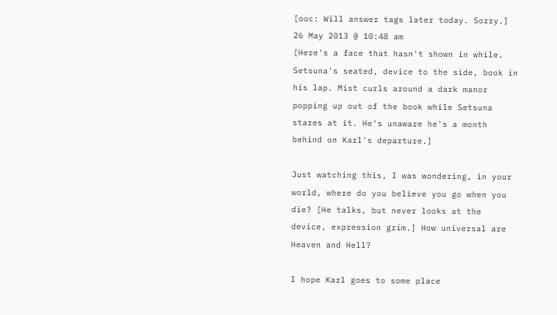[ooc: Will answer tags later today. Sorry.]
26 May 2013 @ 10:48 am
[Here's a face that hasn't shown in while. Setsuna's seated, device to the side, book in his lap. Mist curls around a dark manor popping up out of the book while Setsuna stares at it. He's unaware he's a month behind on Karl's departure.]

Just watching this, I was wondering, in your world, where do you believe you go when you die? [He talks, but never looks at the device, expression grim.] How universal are Heaven and Hell?

I hope Karl goes to some place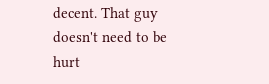decent. That guy doesn't need to be hurt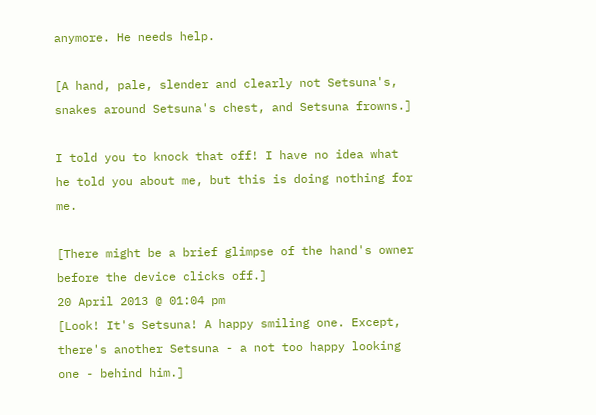anymore. He needs help.

[A hand, pale, slender and clearly not Setsuna's, snakes around Setsuna's chest, and Setsuna frowns.]

I told you to knock that off! I have no idea what he told you about me, but this is doing nothing for me.

[There might be a brief glimpse of the hand's owner before the device clicks off.]
20 April 2013 @ 01:04 pm
[Look! It's Setsuna! A happy smiling one. Except, there's another Setsuna - a not too happy looking one - behind him.]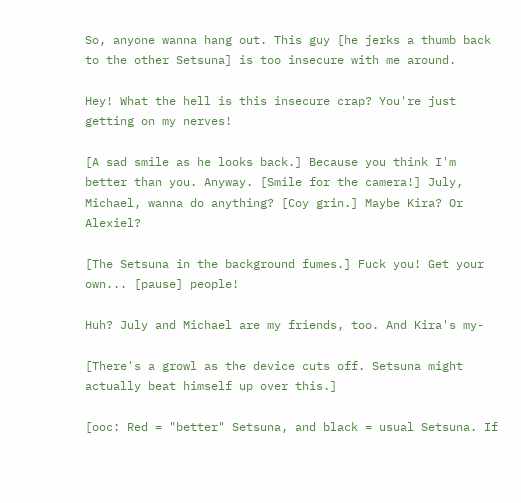So, anyone wanna hang out. This guy [he jerks a thumb back to the other Setsuna] is too insecure with me around.

Hey! What the hell is this insecure crap? You're just getting on my nerves!

[A sad smile as he looks back.] Because you think I'm better than you. Anyway. [Smile for the camera!] July, Michael, wanna do anything? [Coy grin.] Maybe Kira? Or Alexiel?

[The Setsuna in the background fumes.] Fuck you! Get your own... [pause] people!

Huh? July and Michael are my friends, too. And Kira's my-

[There's a growl as the device cuts off. Setsuna might actually beat himself up over this.]

[ooc: Red = "better" Setsuna, and black = usual Setsuna. If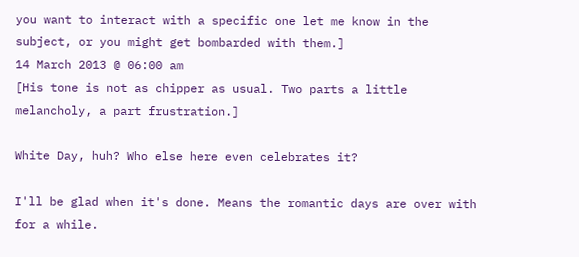you want to interact with a specific one let me know in the subject, or you might get bombarded with them.]
14 March 2013 @ 06:00 am
[His tone is not as chipper as usual. Two parts a little melancholy, a part frustration.]

White Day, huh? Who else here even celebrates it?

I'll be glad when it's done. Means the romantic days are over with for a while.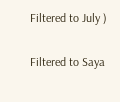Filtered to July )

Filtered to Saya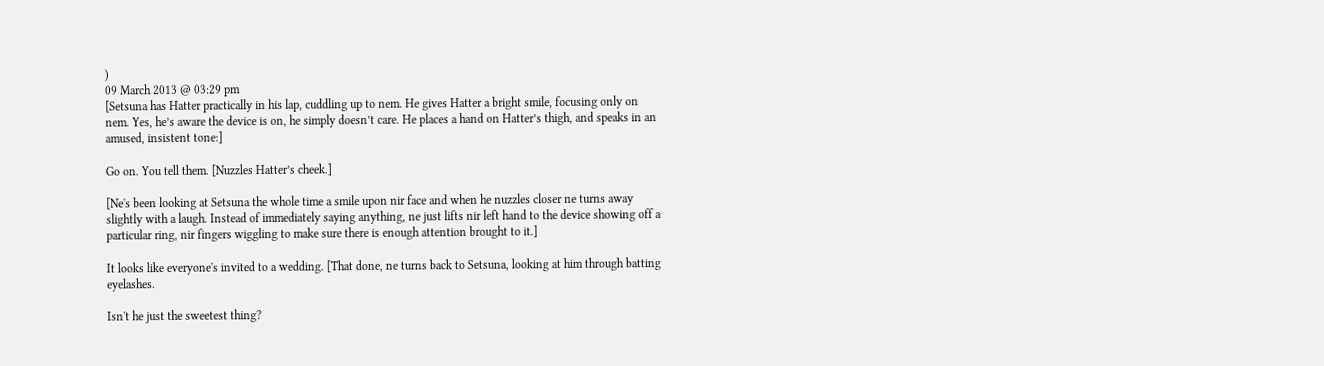)
09 March 2013 @ 03:29 pm
[Setsuna has Hatter practically in his lap, cuddling up to nem. He gives Hatter a bright smile, focusing only on nem. Yes, he’s aware the device is on, he simply doesn’t care. He places a hand on Hatter’s thigh, and speaks in an amused, insistent tone:]

Go on. You tell them. [Nuzzles Hatter’s cheek.]

[Ne's been looking at Setsuna the whole time a smile upon nir face and when he nuzzles closer ne turns away slightly with a laugh. Instead of immediately saying anything, ne just lifts nir left hand to the device showing off a particular ring, nir fingers wiggling to make sure there is enough attention brought to it.]

It looks like everyone's invited to a wedding. [That done, ne turns back to Setsuna, looking at him through batting eyelashes.

Isn't he just the sweetest thing?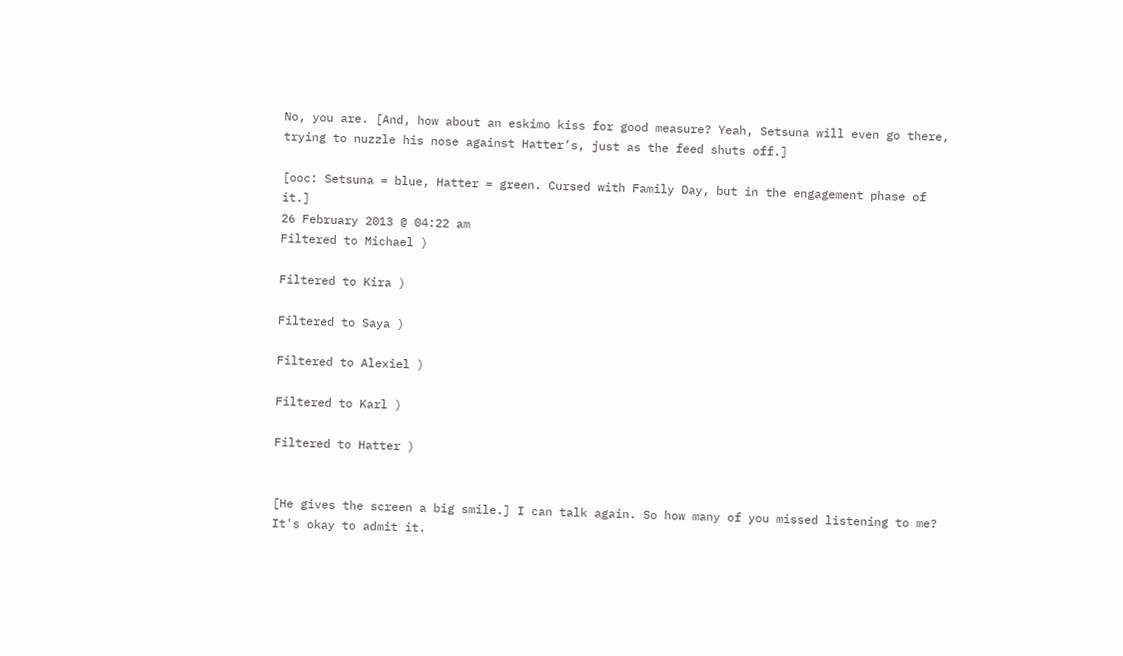No, you are. [And, how about an eskimo kiss for good measure? Yeah, Setsuna will even go there, trying to nuzzle his nose against Hatter’s, just as the feed shuts off.]

[ooc: Setsuna = blue, Hatter = green. Cursed with Family Day, but in the engagement phase of it.]
26 February 2013 @ 04:22 am
Filtered to Michael )

Filtered to Kira )

Filtered to Saya )

Filtered to Alexiel )

Filtered to Karl )

Filtered to Hatter )


[He gives the screen a big smile.] I can talk again. So how many of you missed listening to me? It's okay to admit it.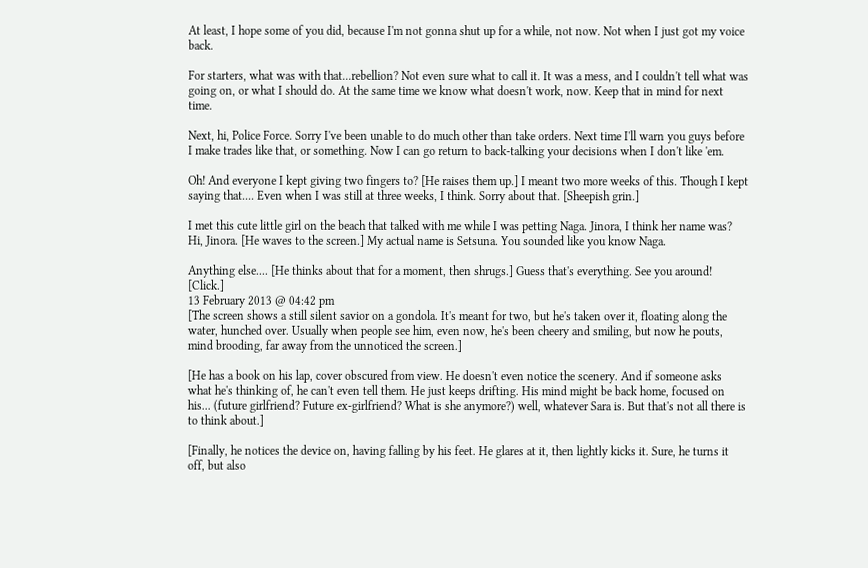At least, I hope some of you did, because I'm not gonna shut up for a while, not now. Not when I just got my voice back.

For starters, what was with that...rebellion? Not even sure what to call it. It was a mess, and I couldn't tell what was going on, or what I should do. At the same time we know what doesn't work, now. Keep that in mind for next time.

Next, hi, Police Force. Sorry I've been unable to do much other than take orders. Next time I'll warn you guys before I make trades like that, or something. Now I can go return to back-talking your decisions when I don't like 'em.

Oh! And everyone I kept giving two fingers to? [He raises them up.] I meant two more weeks of this. Though I kept saying that.... Even when I was still at three weeks, I think. Sorry about that. [Sheepish grin.]

I met this cute little girl on the beach that talked with me while I was petting Naga. Jinora, I think her name was? Hi, Jinora. [He waves to the screen.] My actual name is Setsuna. You sounded like you know Naga.

Anything else.... [He thinks about that for a moment, then shrugs.] Guess that's everything. See you around! [Click.]
13 February 2013 @ 04:42 pm
[The screen shows a still silent savior on a gondola. It's meant for two, but he's taken over it, floating along the water, hunched over. Usually when people see him, even now, he's been cheery and smiling, but now he pouts, mind brooding, far away from the unnoticed the screen.]

[He has a book on his lap, cover obscured from view. He doesn't even notice the scenery. And if someone asks what he's thinking of, he can't even tell them. He just keeps drifting. His mind might be back home, focused on his... (future girlfriend? Future ex-girlfriend? What is she anymore?) well, whatever Sara is. But that's not all there is to think about.]

[Finally, he notices the device on, having falling by his feet. He glares at it, then lightly kicks it. Sure, he turns it off, but also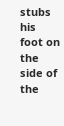stubs his foot on the side of the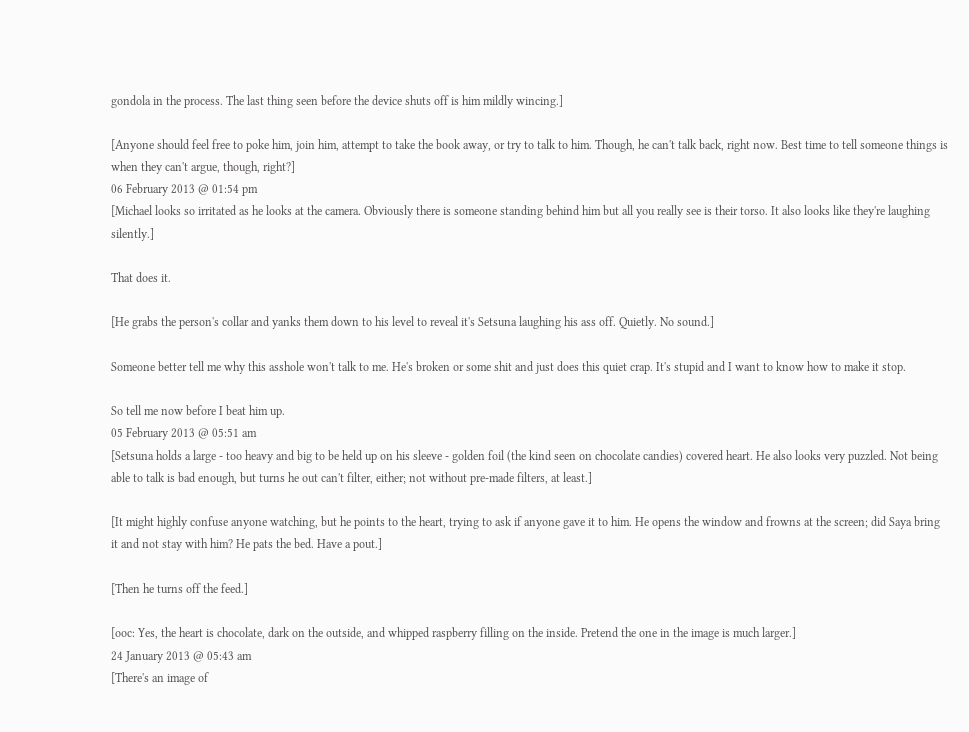gondola in the process. The last thing seen before the device shuts off is him mildly wincing.]

[Anyone should feel free to poke him, join him, attempt to take the book away, or try to talk to him. Though, he can't talk back, right now. Best time to tell someone things is when they can't argue, though, right?]
06 February 2013 @ 01:54 pm
[Michael looks so irritated as he looks at the camera. Obviously there is someone standing behind him but all you really see is their torso. It also looks like they're laughing silently.]

That does it.

[He grabs the person's collar and yanks them down to his level to reveal it's Setsuna laughing his ass off. Quietly. No sound.]

Someone better tell me why this asshole won't talk to me. He's broken or some shit and just does this quiet crap. It's stupid and I want to know how to make it stop.

So tell me now before I beat him up.
05 February 2013 @ 05:51 am
[Setsuna holds a large - too heavy and big to be held up on his sleeve - golden foil (the kind seen on chocolate candies) covered heart. He also looks very puzzled. Not being able to talk is bad enough, but turns he out can't filter, either; not without pre-made filters, at least.]

[It might highly confuse anyone watching, but he points to the heart, trying to ask if anyone gave it to him. He opens the window and frowns at the screen; did Saya bring it and not stay with him? He pats the bed. Have a pout.]

[Then he turns off the feed.]

[ooc: Yes, the heart is chocolate, dark on the outside, and whipped raspberry filling on the inside. Pretend the one in the image is much larger.]
24 January 2013 @ 05:43 am
[There's an image of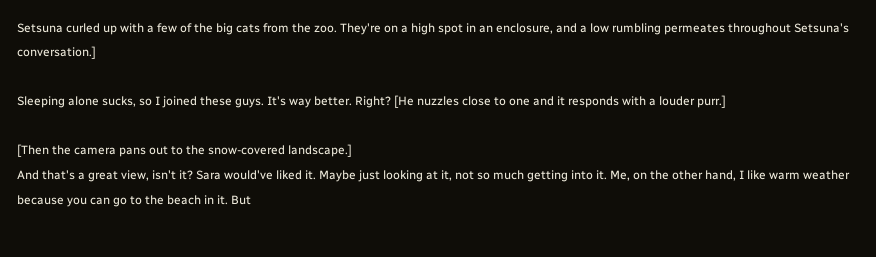Setsuna curled up with a few of the big cats from the zoo. They're on a high spot in an enclosure, and a low rumbling permeates throughout Setsuna's conversation.]

Sleeping alone sucks, so I joined these guys. It's way better. Right? [He nuzzles close to one and it responds with a louder purr.]

[Then the camera pans out to the snow-covered landscape.]
And that's a great view, isn't it? Sara would've liked it. Maybe just looking at it, not so much getting into it. Me, on the other hand, I like warm weather because you can go to the beach in it. But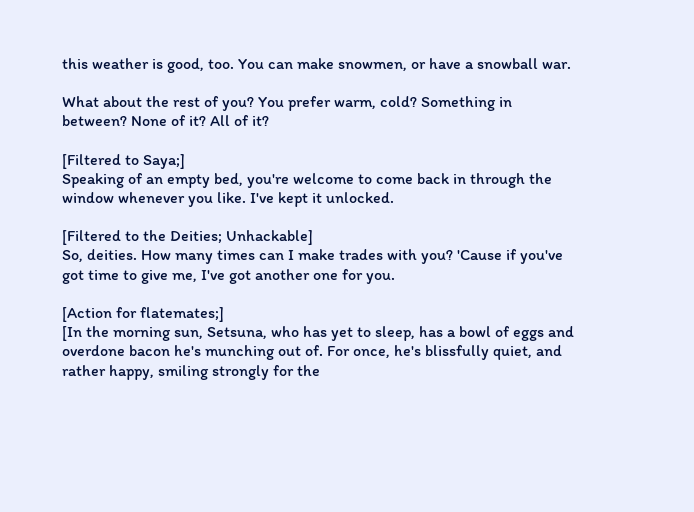this weather is good, too. You can make snowmen, or have a snowball war.

What about the rest of you? You prefer warm, cold? Something in between? None of it? All of it?

[Filtered to Saya;]
Speaking of an empty bed, you're welcome to come back in through the window whenever you like. I've kept it unlocked.

[Filtered to the Deities; Unhackable]
So, deities. How many times can I make trades with you? 'Cause if you've got time to give me, I've got another one for you.

[Action for flatemates;]
[In the morning sun, Setsuna, who has yet to sleep, has a bowl of eggs and overdone bacon he's munching out of. For once, he's blissfully quiet, and rather happy, smiling strongly for the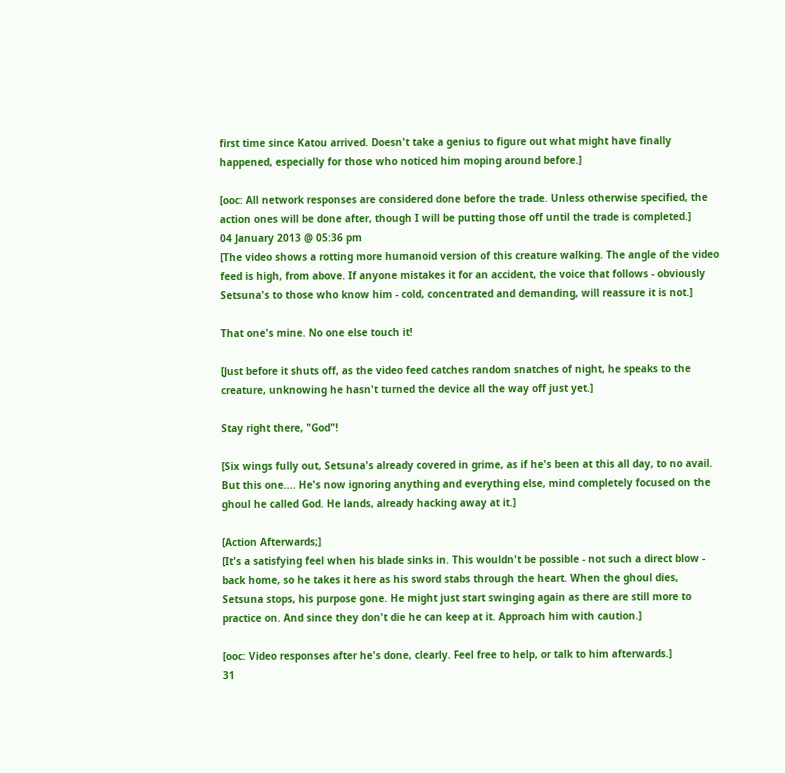first time since Katou arrived. Doesn't take a genius to figure out what might have finally happened, especially for those who noticed him moping around before.]

[ooc: All network responses are considered done before the trade. Unless otherwise specified, the action ones will be done after, though I will be putting those off until the trade is completed.]
04 January 2013 @ 05:36 pm
[The video shows a rotting more humanoid version of this creature walking. The angle of the video feed is high, from above. If anyone mistakes it for an accident, the voice that follows - obviously Setsuna's to those who know him - cold, concentrated and demanding, will reassure it is not.]

That one's mine. No one else touch it!

[Just before it shuts off, as the video feed catches random snatches of night, he speaks to the creature, unknowing he hasn't turned the device all the way off just yet.]

Stay right there, "God"!

[Six wings fully out, Setsuna's already covered in grime, as if he's been at this all day, to no avail. But this one.... He's now ignoring anything and everything else, mind completely focused on the ghoul he called God. He lands, already hacking away at it.]

[Action Afterwards;]
[It's a satisfying feel when his blade sinks in. This wouldn't be possible - not such a direct blow - back home, so he takes it here as his sword stabs through the heart. When the ghoul dies, Setsuna stops, his purpose gone. He might just start swinging again as there are still more to practice on. And since they don't die he can keep at it. Approach him with caution.]

[ooc: Video responses after he's done, clearly. Feel free to help, or talk to him afterwards.]
31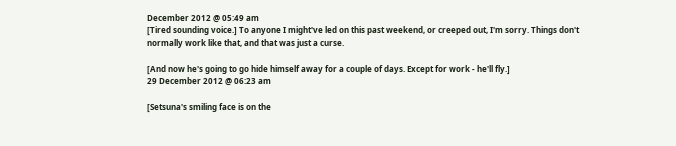December 2012 @ 05:49 am
[Tired sounding voice.] To anyone I might've led on this past weekend, or creeped out, I'm sorry. Things don't normally work like that, and that was just a curse.

[And now he's going to go hide himself away for a couple of days. Except for work - he'll fly.]
29 December 2012 @ 06:23 am

[Setsuna's smiling face is on the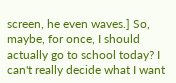screen, he even waves.] So, maybe, for once, I should actually go to school today? I can't really decide what I want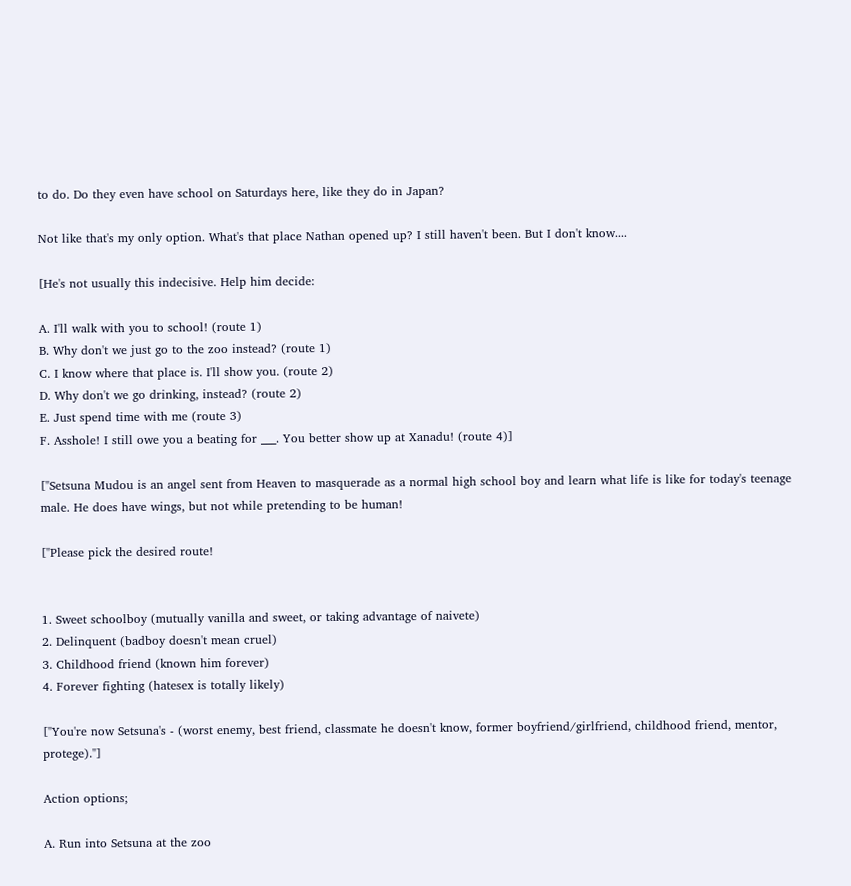to do. Do they even have school on Saturdays here, like they do in Japan?

Not like that's my only option. What's that place Nathan opened up? I still haven't been. But I don't know....

[He's not usually this indecisive. Help him decide:

A. I'll walk with you to school! (route 1)
B. Why don't we just go to the zoo instead? (route 1)
C. I know where that place is. I'll show you. (route 2)
D. Why don't we go drinking, instead? (route 2)
E. Just spend time with me (route 3)
F. Asshole! I still owe you a beating for ___. You better show up at Xanadu! (route 4)]

["Setsuna Mudou is an angel sent from Heaven to masquerade as a normal high school boy and learn what life is like for today's teenage male. He does have wings, but not while pretending to be human!

["Please pick the desired route!


1. Sweet schoolboy (mutually vanilla and sweet, or taking advantage of naivete)
2. Delinquent (badboy doesn't mean cruel)
3. Childhood friend (known him forever)
4. Forever fighting (hatesex is totally likely)

["You're now Setsuna's - (worst enemy, best friend, classmate he doesn't know, former boyfriend/girlfriend, childhood friend, mentor, protege)."]

Action options;

A. Run into Setsuna at the zoo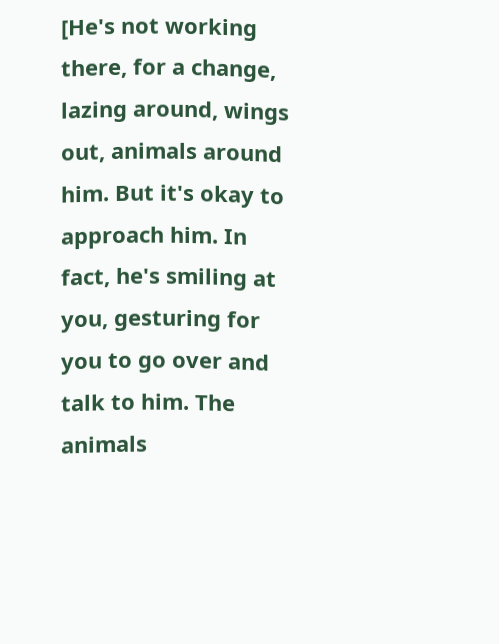[He's not working there, for a change, lazing around, wings out, animals around him. But it's okay to approach him. In fact, he's smiling at you, gesturing for you to go over and talk to him. The animals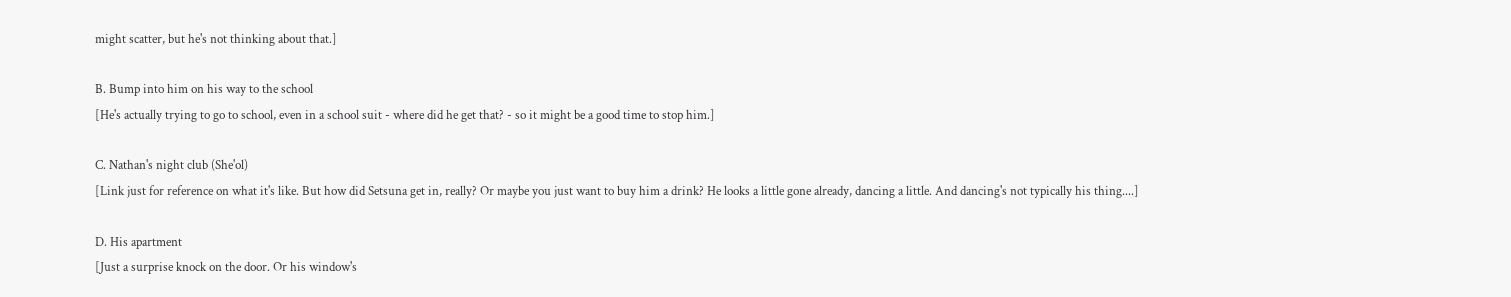might scatter, but he's not thinking about that.]

B. Bump into him on his way to the school
[He's actually trying to go to school, even in a school suit - where did he get that? - so it might be a good time to stop him.]

C. Nathan's night club (She'ol)
[Link just for reference on what it's like. But how did Setsuna get in, really? Or maybe you just want to buy him a drink? He looks a little gone already, dancing a little. And dancing's not typically his thing....]

D. His apartment
[Just a surprise knock on the door. Or his window's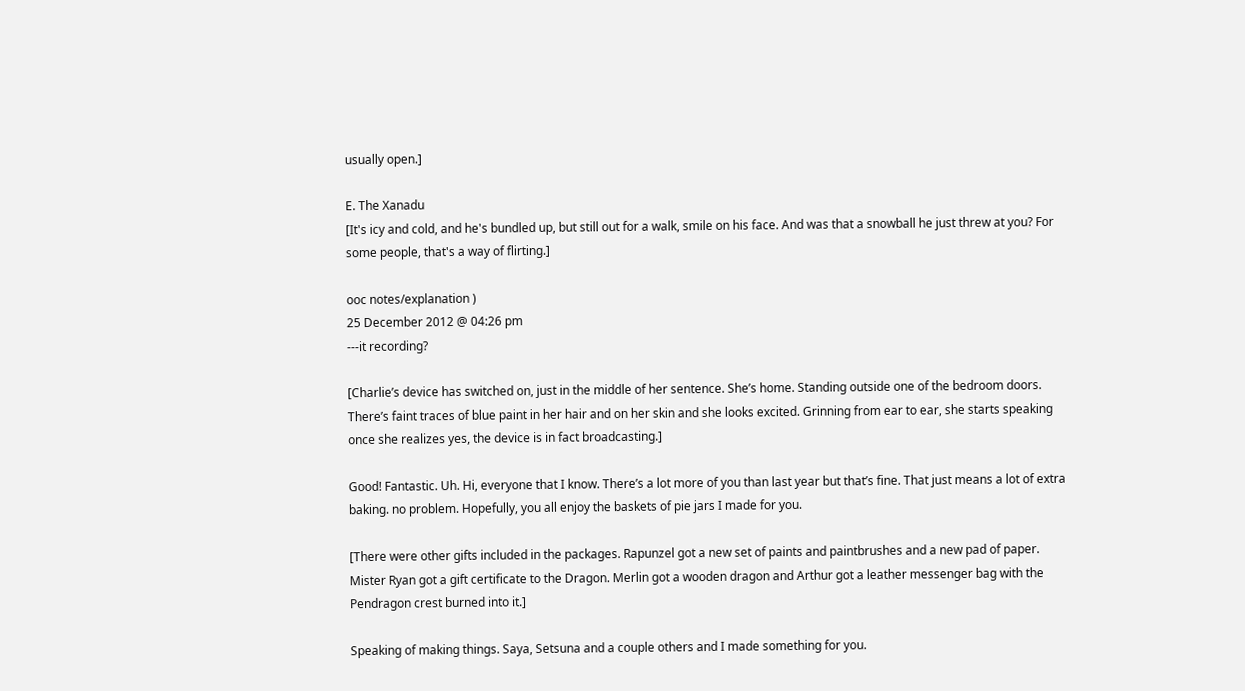usually open.]

E. The Xanadu
[It's icy and cold, and he's bundled up, but still out for a walk, smile on his face. And was that a snowball he just threw at you? For some people, that's a way of flirting.]

ooc notes/explanation )
25 December 2012 @ 04:26 pm
---it recording?

[Charlie’s device has switched on, just in the middle of her sentence. She’s home. Standing outside one of the bedroom doors. There’s faint traces of blue paint in her hair and on her skin and she looks excited. Grinning from ear to ear, she starts speaking once she realizes yes, the device is in fact broadcasting.]

Good! Fantastic. Uh. Hi, everyone that I know. There’s a lot more of you than last year but that’s fine. That just means a lot of extra baking. no problem. Hopefully, you all enjoy the baskets of pie jars I made for you.

[There were other gifts included in the packages. Rapunzel got a new set of paints and paintbrushes and a new pad of paper. Mister Ryan got a gift certificate to the Dragon. Merlin got a wooden dragon and Arthur got a leather messenger bag with the Pendragon crest burned into it.]

Speaking of making things. Saya, Setsuna and a couple others and I made something for you.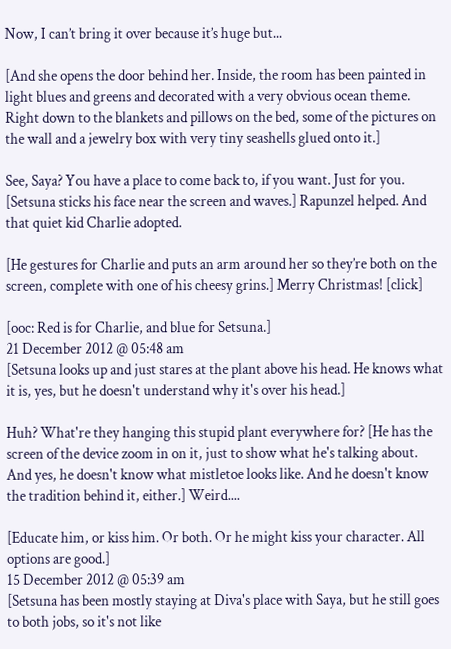Now, I can’t bring it over because it’s huge but...

[And she opens the door behind her. Inside, the room has been painted in light blues and greens and decorated with a very obvious ocean theme. Right down to the blankets and pillows on the bed, some of the pictures on the wall and a jewelry box with very tiny seashells glued onto it.]

See, Saya? You have a place to come back to, if you want. Just for you. [Setsuna sticks his face near the screen and waves.] Rapunzel helped. And that quiet kid Charlie adopted.

[He gestures for Charlie and puts an arm around her so they’re both on the screen, complete with one of his cheesy grins.] Merry Christmas! [click]

[ooc: Red is for Charlie, and blue for Setsuna.]
21 December 2012 @ 05:48 am
[Setsuna looks up and just stares at the plant above his head. He knows what it is, yes, but he doesn't understand why it's over his head.]

Huh? What're they hanging this stupid plant everywhere for? [He has the screen of the device zoom in on it, just to show what he's talking about. And yes, he doesn't know what mistletoe looks like. And he doesn't know the tradition behind it, either.] Weird....

[Educate him, or kiss him. Or both. Or he might kiss your character. All options are good.]
15 December 2012 @ 05:39 am
[Setsuna has been mostly staying at Diva's place with Saya, but he still goes to both jobs, so it's not like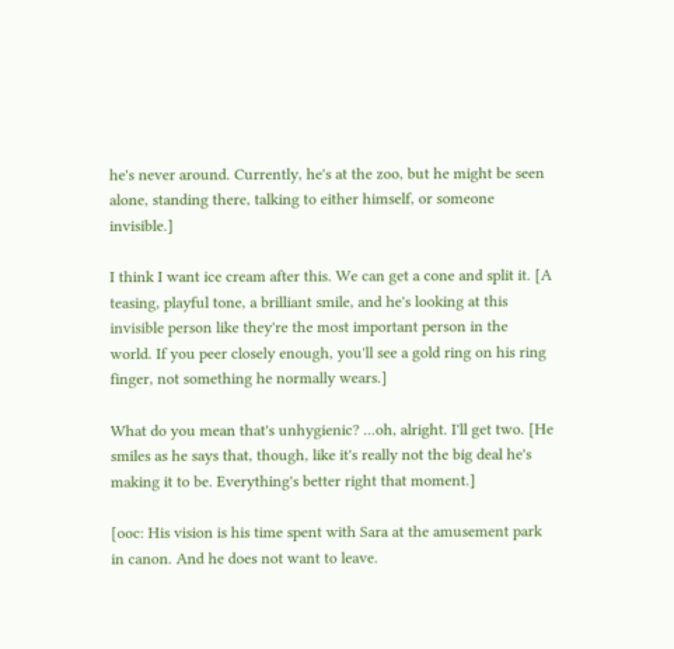he's never around. Currently, he's at the zoo, but he might be seen alone, standing there, talking to either himself, or someone invisible.]

I think I want ice cream after this. We can get a cone and split it. [A teasing, playful tone, a brilliant smile, and he's looking at this invisible person like they're the most important person in the world. If you peer closely enough, you'll see a gold ring on his ring finger, not something he normally wears.]

What do you mean that's unhygienic? ...oh, alright. I'll get two. [He smiles as he says that, though, like it's really not the big deal he's making it to be. Everything's better right that moment.]

[ooc: His vision is his time spent with Sara at the amusement park in canon. And he does not want to leave.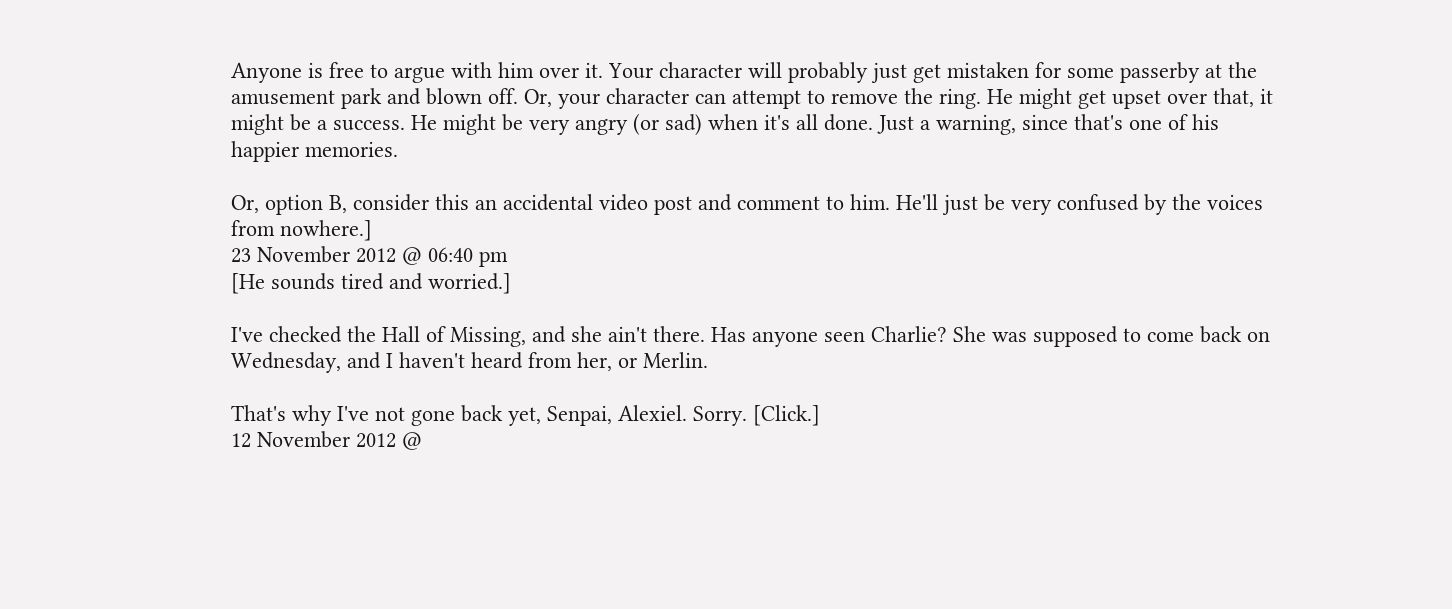Anyone is free to argue with him over it. Your character will probably just get mistaken for some passerby at the amusement park and blown off. Or, your character can attempt to remove the ring. He might get upset over that, it might be a success. He might be very angry (or sad) when it's all done. Just a warning, since that's one of his happier memories.

Or, option B, consider this an accidental video post and comment to him. He'll just be very confused by the voices from nowhere.]
23 November 2012 @ 06:40 pm
[He sounds tired and worried.]

I've checked the Hall of Missing, and she ain't there. Has anyone seen Charlie? She was supposed to come back on Wednesday, and I haven't heard from her, or Merlin.

That's why I've not gone back yet, Senpai, Alexiel. Sorry. [Click.]
12 November 2012 @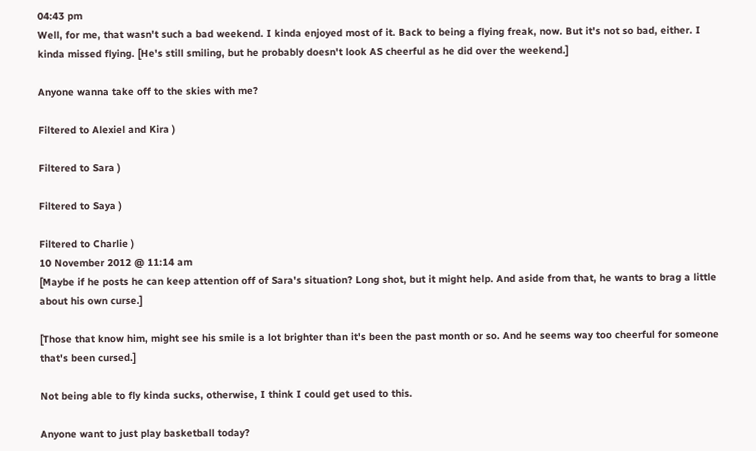04:43 pm
Well, for me, that wasn't such a bad weekend. I kinda enjoyed most of it. Back to being a flying freak, now. But it's not so bad, either. I kinda missed flying. [He's still smiling, but he probably doesn't look AS cheerful as he did over the weekend.]

Anyone wanna take off to the skies with me?

Filtered to Alexiel and Kira )

Filtered to Sara )

Filtered to Saya )

Filtered to Charlie )
10 November 2012 @ 11:14 am
[Maybe if he posts he can keep attention off of Sara's situation? Long shot, but it might help. And aside from that, he wants to brag a little about his own curse.]

[Those that know him, might see his smile is a lot brighter than it's been the past month or so. And he seems way too cheerful for someone that's been cursed.]

Not being able to fly kinda sucks, otherwise, I think I could get used to this.

Anyone want to just play basketball today?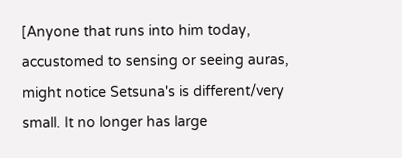[Anyone that runs into him today, accustomed to sensing or seeing auras, might notice Setsuna's is different/very small. It no longer has large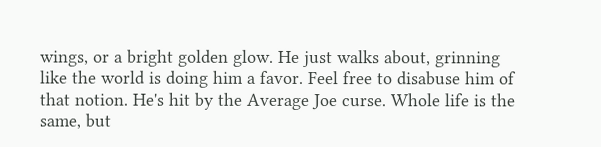wings, or a bright golden glow. He just walks about, grinning like the world is doing him a favor. Feel free to disabuse him of that notion. He's hit by the Average Joe curse. Whole life is the same, but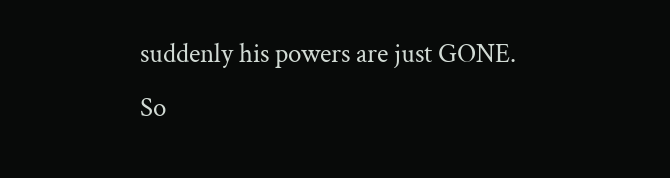suddenly his powers are just GONE. So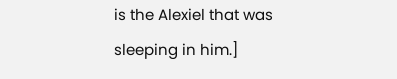is the Alexiel that was sleeping in him.]